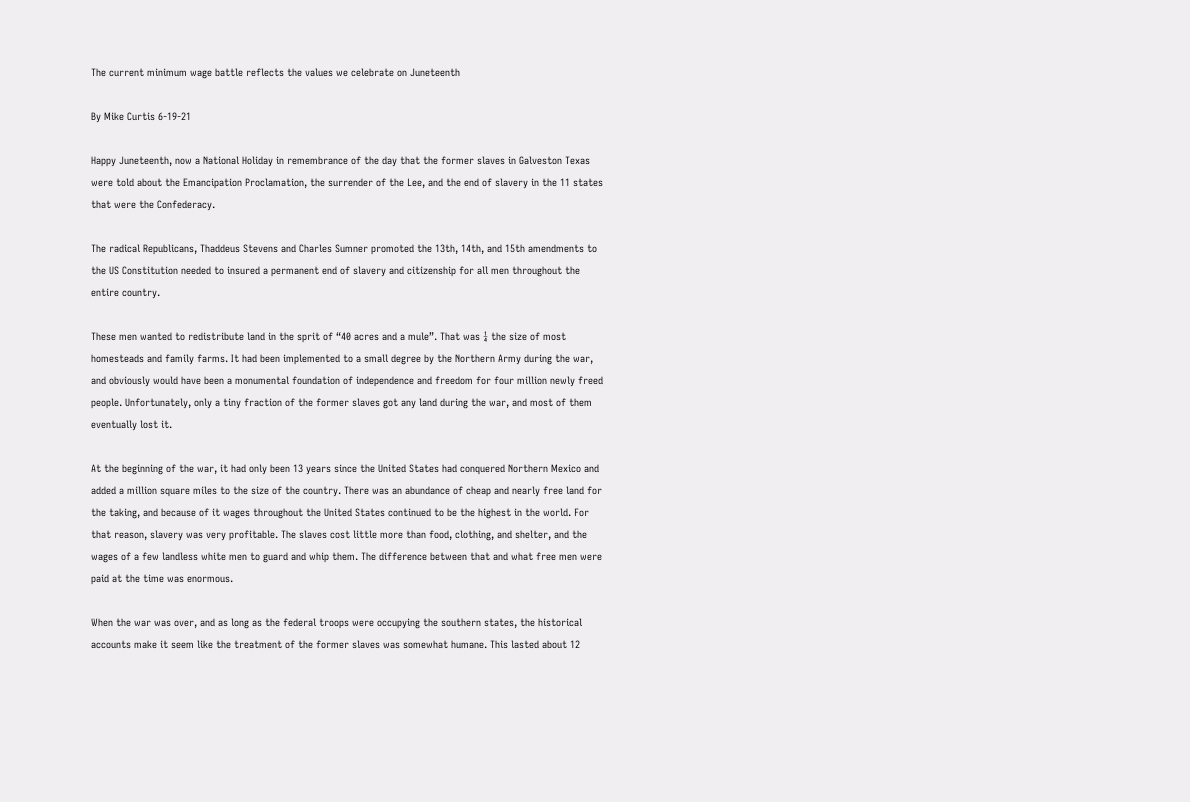The current minimum wage battle reflects the values we celebrate on Juneteenth

By Mike Curtis 6-19-21

Happy Juneteenth, now a National Holiday in remembrance of the day that the former slaves in Galveston Texas were told about the Emancipation Proclamation, the surrender of the Lee, and the end of slavery in the 11 states that were the Confederacy.

The radical Republicans, Thaddeus Stevens and Charles Sumner promoted the 13th, 14th, and 15th amendments to the US Constitution needed to insured a permanent end of slavery and citizenship for all men throughout the entire country.

These men wanted to redistribute land in the sprit of “40 acres and a mule”. That was ¼ the size of most homesteads and family farms. It had been implemented to a small degree by the Northern Army during the war, and obviously would have been a monumental foundation of independence and freedom for four million newly freed people. Unfortunately, only a tiny fraction of the former slaves got any land during the war, and most of them eventually lost it.

At the beginning of the war, it had only been 13 years since the United States had conquered Northern Mexico and added a million square miles to the size of the country. There was an abundance of cheap and nearly free land for the taking, and because of it wages throughout the United States continued to be the highest in the world. For that reason, slavery was very profitable. The slaves cost little more than food, clothing, and shelter, and the wages of a few landless white men to guard and whip them. The difference between that and what free men were paid at the time was enormous.

When the war was over, and as long as the federal troops were occupying the southern states, the historical accounts make it seem like the treatment of the former slaves was somewhat humane. This lasted about 12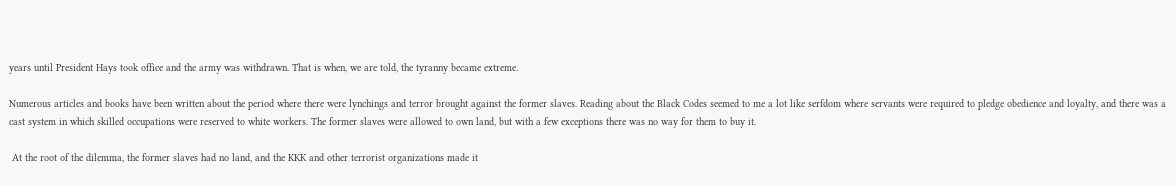years until President Hays took office and the army was withdrawn. That is when, we are told, the tyranny became extreme.

Numerous articles and books have been written about the period where there were lynchings and terror brought against the former slaves. Reading about the Black Codes seemed to me a lot like serfdom where servants were required to pledge obedience and loyalty, and there was a cast system in which skilled occupations were reserved to white workers. The former slaves were allowed to own land, but with a few exceptions there was no way for them to buy it.

 At the root of the dilemma, the former slaves had no land, and the KKK and other terrorist organizations made it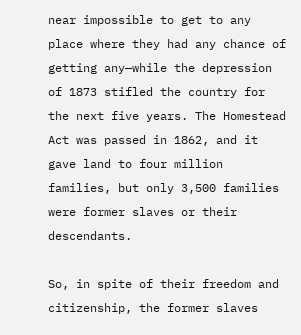near impossible to get to any place where they had any chance of getting any—while the depression of 1873 stifled the country for the next five years. The Homestead Act was passed in 1862, and it gave land to four million families, but only 3,500 families were former slaves or their descendants.

So, in spite of their freedom and citizenship, the former slaves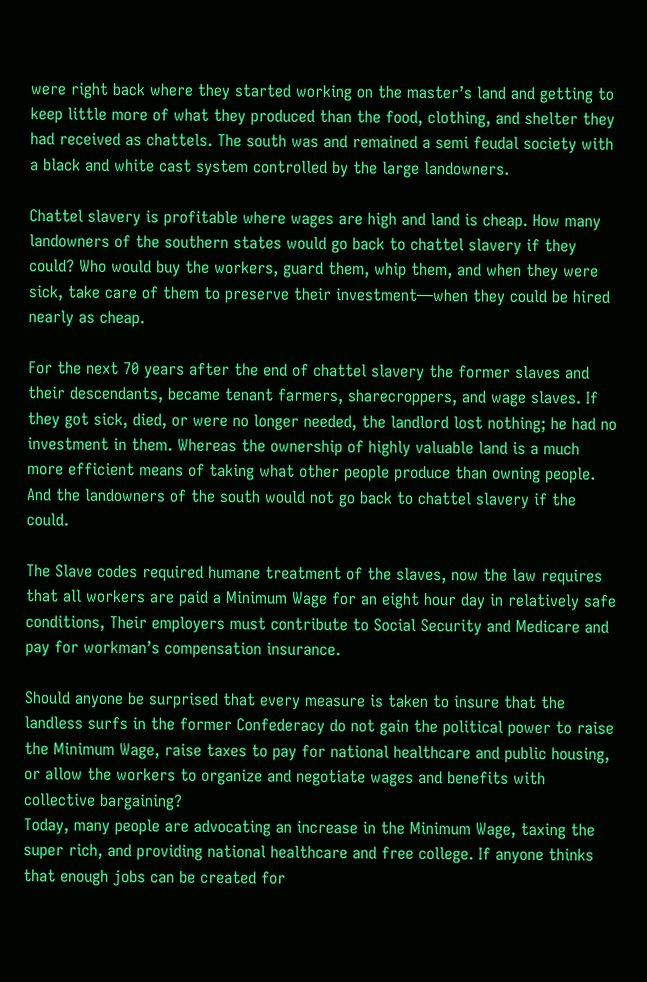were right back where they started working on the master’s land and getting to keep little more of what they produced than the food, clothing, and shelter they had received as chattels. The south was and remained a semi feudal society with a black and white cast system controlled by the large landowners.

Chattel slavery is profitable where wages are high and land is cheap. How many landowners of the southern states would go back to chattel slavery if they could? Who would buy the workers, guard them, whip them, and when they were sick, take care of them to preserve their investment—when they could be hired nearly as cheap.

For the next 70 years after the end of chattel slavery the former slaves and their descendants, became tenant farmers, sharecroppers, and wage slaves. If they got sick, died, or were no longer needed, the landlord lost nothing; he had no investment in them. Whereas the ownership of highly valuable land is a much more efficient means of taking what other people produce than owning people. And the landowners of the south would not go back to chattel slavery if the could.

The Slave codes required humane treatment of the slaves, now the law requires that all workers are paid a Minimum Wage for an eight hour day in relatively safe conditions, Their employers must contribute to Social Security and Medicare and pay for workman’s compensation insurance.

Should anyone be surprised that every measure is taken to insure that the landless surfs in the former Confederacy do not gain the political power to raise the Minimum Wage, raise taxes to pay for national healthcare and public housing, or allow the workers to organize and negotiate wages and benefits with collective bargaining?
Today, many people are advocating an increase in the Minimum Wage, taxing the super rich, and providing national healthcare and free college. If anyone thinks that enough jobs can be created for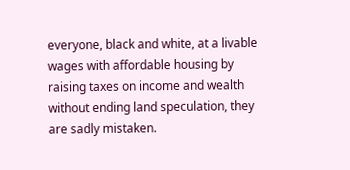everyone, black and white, at a livable wages with affordable housing by raising taxes on income and wealth without ending land speculation, they are sadly mistaken.